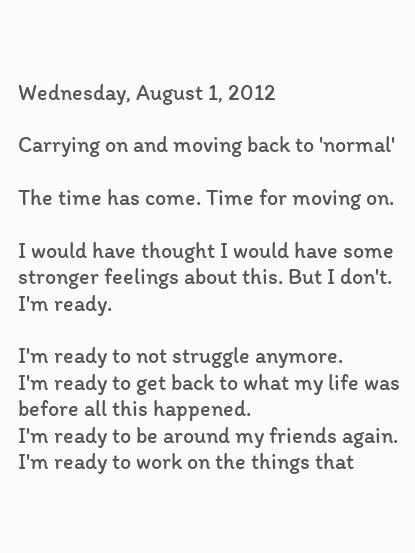Wednesday, August 1, 2012

Carrying on and moving back to 'normal'

The time has come. Time for moving on.

I would have thought I would have some stronger feelings about this. But I don't. I'm ready.

I'm ready to not struggle anymore.
I'm ready to get back to what my life was before all this happened.
I'm ready to be around my friends again.
I'm ready to work on the things that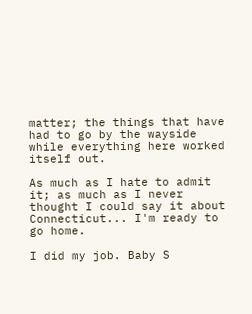matter; the things that have had to go by the wayside while everything here worked itself out.

As much as I hate to admit it; as much as I never thought I could say it about Connecticut... I'm ready to go home.

I did my job. Baby S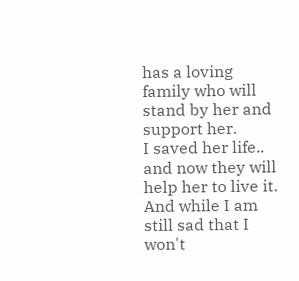has a loving family who will stand by her and support her.
I saved her life.. and now they will help her to live it. And while I am still sad that I won't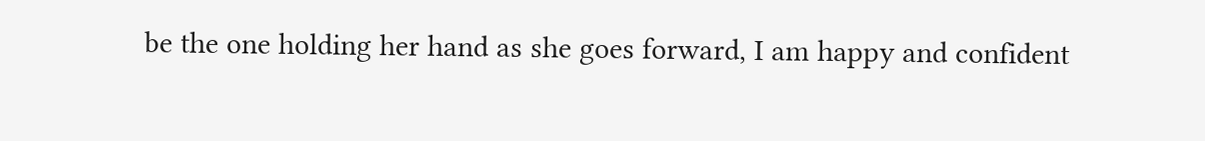be the one holding her hand as she goes forward, I am happy and confident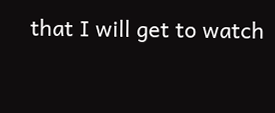that I will get to watch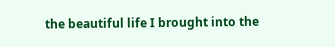the beautiful life I brought into the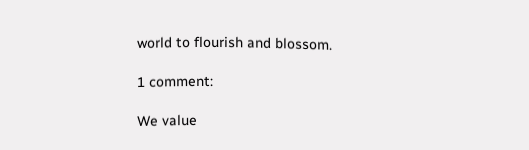world to flourish and blossom.

1 comment:

We value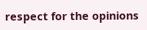respect for the opinions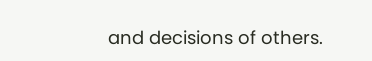and decisions of others.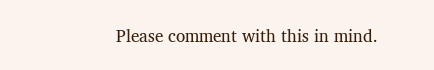Please comment with this in mind.